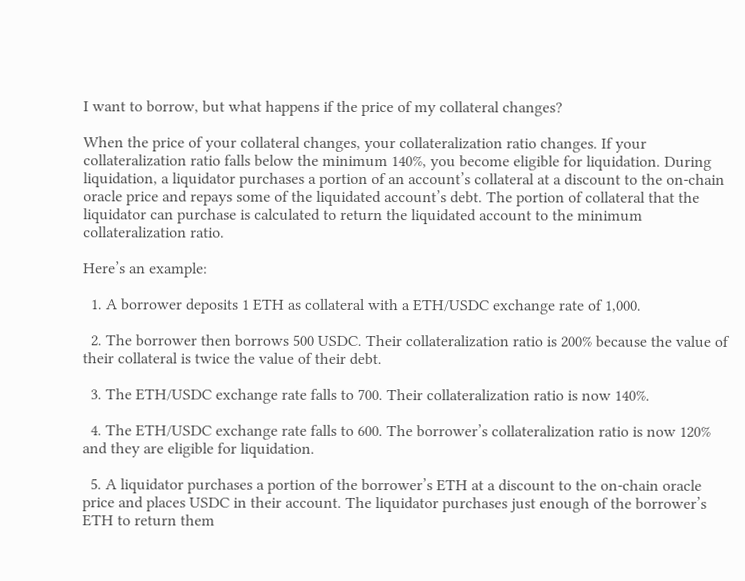I want to borrow, but what happens if the price of my collateral changes?

When the price of your collateral changes, your collateralization ratio changes. If your collateralization ratio falls below the minimum 140%, you become eligible for liquidation. During liquidation, a liquidator purchases a portion of an account’s collateral at a discount to the on-chain oracle price and repays some of the liquidated account’s debt. The portion of collateral that the liquidator can purchase is calculated to return the liquidated account to the minimum collateralization ratio.

Here’s an example:

  1. A borrower deposits 1 ETH as collateral with a ETH/USDC exchange rate of 1,000.

  2. The borrower then borrows 500 USDC. Their collateralization ratio is 200% because the value of their collateral is twice the value of their debt.

  3. The ETH/USDC exchange rate falls to 700. Their collateralization ratio is now 140%.

  4. The ETH/USDC exchange rate falls to 600. The borrower’s collateralization ratio is now 120% and they are eligible for liquidation.

  5. A liquidator purchases a portion of the borrower’s ETH at a discount to the on-chain oracle price and places USDC in their account. The liquidator purchases just enough of the borrower’s ETH to return them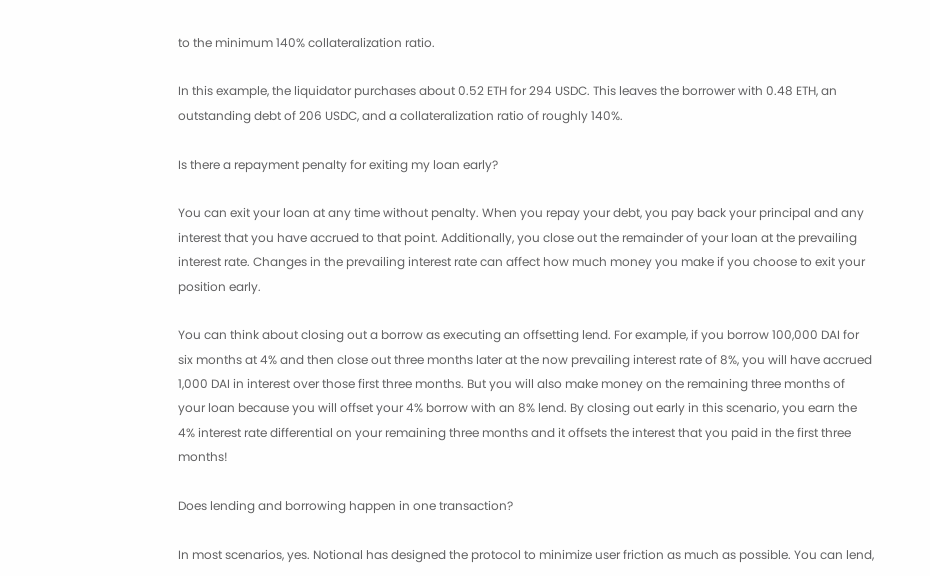to the minimum 140% collateralization ratio.

In this example, the liquidator purchases about 0.52 ETH for 294 USDC. This leaves the borrower with 0.48 ETH, an outstanding debt of 206 USDC, and a collateralization ratio of roughly 140%.

Is there a repayment penalty for exiting my loan early?

You can exit your loan at any time without penalty. When you repay your debt, you pay back your principal and any interest that you have accrued to that point. Additionally, you close out the remainder of your loan at the prevailing interest rate. Changes in the prevailing interest rate can affect how much money you make if you choose to exit your position early.

You can think about closing out a borrow as executing an offsetting lend. For example, if you borrow 100,000 DAI for six months at 4% and then close out three months later at the now prevailing interest rate of 8%, you will have accrued 1,000 DAI in interest over those first three months. But you will also make money on the remaining three months of your loan because you will offset your 4% borrow with an 8% lend. By closing out early in this scenario, you earn the 4% interest rate differential on your remaining three months and it offsets the interest that you paid in the first three months!

Does lending and borrowing happen in one transaction?

In most scenarios, yes. Notional has designed the protocol to minimize user friction as much as possible. You can lend,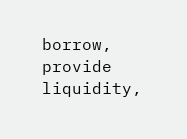borrow, provide liquidity,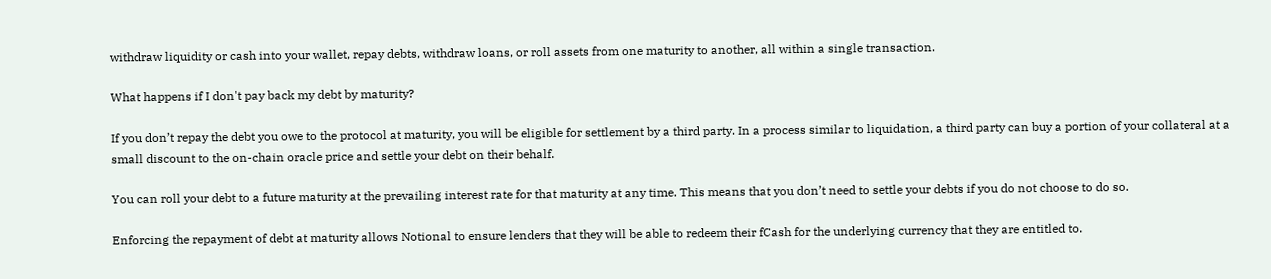withdraw liquidity or cash into your wallet, repay debts, withdraw loans, or roll assets from one maturity to another, all within a single transaction.

What happens if I don't pay back my debt by maturity?

If you don’t repay the debt you owe to the protocol at maturity, you will be eligible for settlement by a third party. In a process similar to liquidation, a third party can buy a portion of your collateral at a small discount to the on-chain oracle price and settle your debt on their behalf.

You can roll your debt to a future maturity at the prevailing interest rate for that maturity at any time. This means that you don’t need to settle your debts if you do not choose to do so.

Enforcing the repayment of debt at maturity allows Notional to ensure lenders that they will be able to redeem their fCash for the underlying currency that they are entitled to.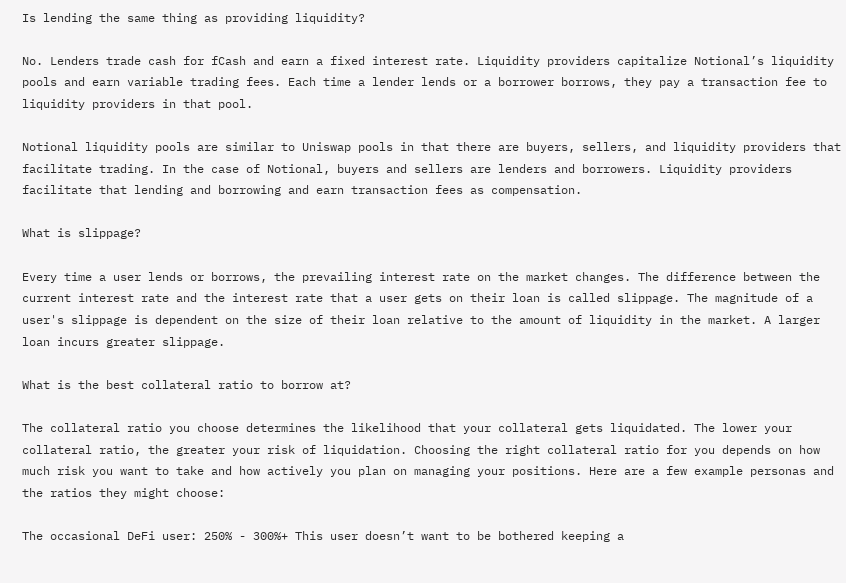Is lending the same thing as providing liquidity?

No. Lenders trade cash for fCash and earn a fixed interest rate. Liquidity providers capitalize Notional’s liquidity pools and earn variable trading fees. Each time a lender lends or a borrower borrows, they pay a transaction fee to liquidity providers in that pool.

Notional liquidity pools are similar to Uniswap pools in that there are buyers, sellers, and liquidity providers that facilitate trading. In the case of Notional, buyers and sellers are lenders and borrowers. Liquidity providers facilitate that lending and borrowing and earn transaction fees as compensation.

What is slippage?

Every time a user lends or borrows, the prevailing interest rate on the market changes. The difference between the current interest rate and the interest rate that a user gets on their loan is called slippage. The magnitude of a user's slippage is dependent on the size of their loan relative to the amount of liquidity in the market. A larger loan incurs greater slippage.

What is the best collateral ratio to borrow at?

The collateral ratio you choose determines the likelihood that your collateral gets liquidated. The lower your collateral ratio, the greater your risk of liquidation. Choosing the right collateral ratio for you depends on how much risk you want to take and how actively you plan on managing your positions. Here are a few example personas and the ratios they might choose:

The occasional DeFi user: 250% - 300%+ This user doesn’t want to be bothered keeping a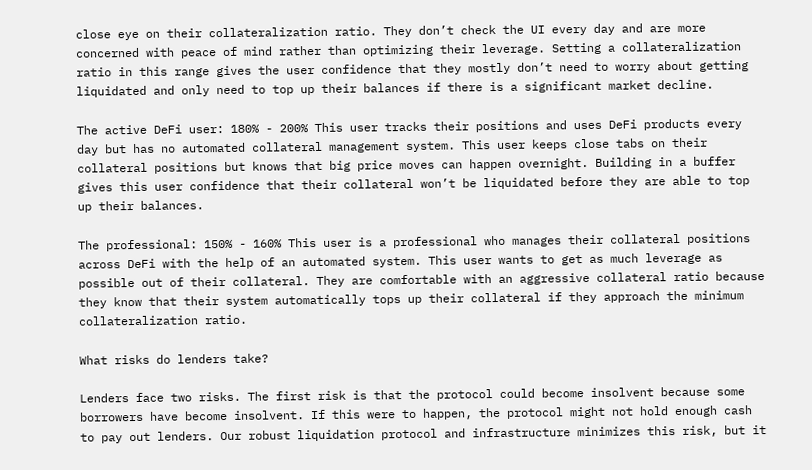close eye on their collateralization ratio. They don’t check the UI every day and are more concerned with peace of mind rather than optimizing their leverage. Setting a collateralization ratio in this range gives the user confidence that they mostly don’t need to worry about getting liquidated and only need to top up their balances if there is a significant market decline.

The active DeFi user: 180% - 200% This user tracks their positions and uses DeFi products every day but has no automated collateral management system. This user keeps close tabs on their collateral positions but knows that big price moves can happen overnight. Building in a buffer gives this user confidence that their collateral won’t be liquidated before they are able to top up their balances.

The professional: 150% - 160% This user is a professional who manages their collateral positions across DeFi with the help of an automated system. This user wants to get as much leverage as possible out of their collateral. They are comfortable with an aggressive collateral ratio because they know that their system automatically tops up their collateral if they approach the minimum collateralization ratio.

What risks do lenders take?

Lenders face two risks. The first risk is that the protocol could become insolvent because some borrowers have become insolvent. If this were to happen, the protocol might not hold enough cash to pay out lenders. Our robust liquidation protocol and infrastructure minimizes this risk, but it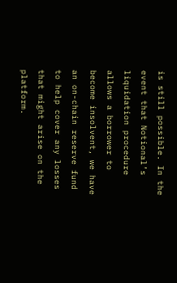is still possible. In the event that Notional’s liquidation procedure allows a borrower to become insolvent, we have an on-chain reserve fund to help cover any losses that might arise on the platform.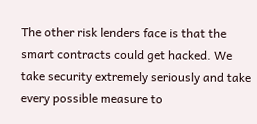The other risk lenders face is that the smart contracts could get hacked. We take security extremely seriously and take every possible measure to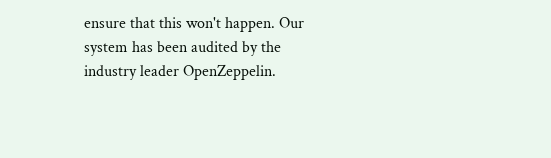ensure that this won't happen. Our system has been audited by the industry leader OpenZeppelin.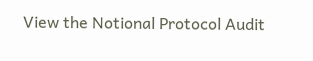View the Notional Protocol Audit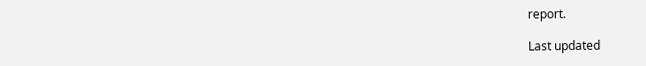report.

Last updated